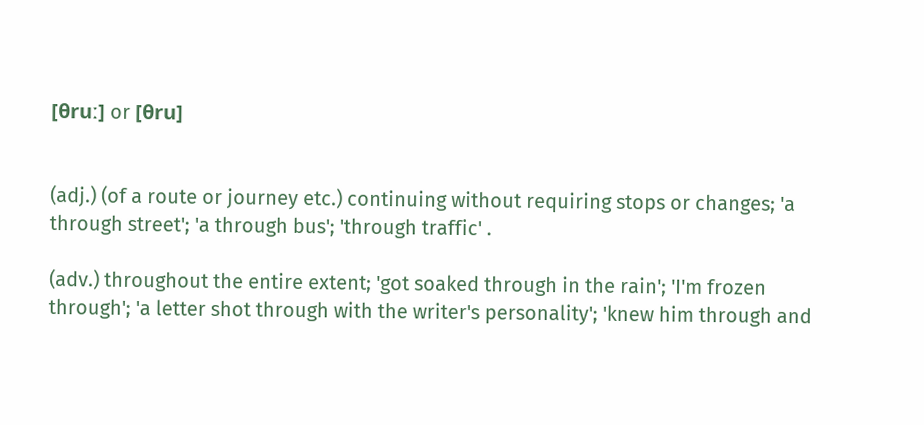[θruː] or [θru]


(adj.) (of a route or journey etc.) continuing without requiring stops or changes; 'a through street'; 'a through bus'; 'through traffic' .

(adv.) throughout the entire extent; 'got soaked through in the rain'; 'I'm frozen through'; 'a letter shot through with the writer's personality'; 'knew him through and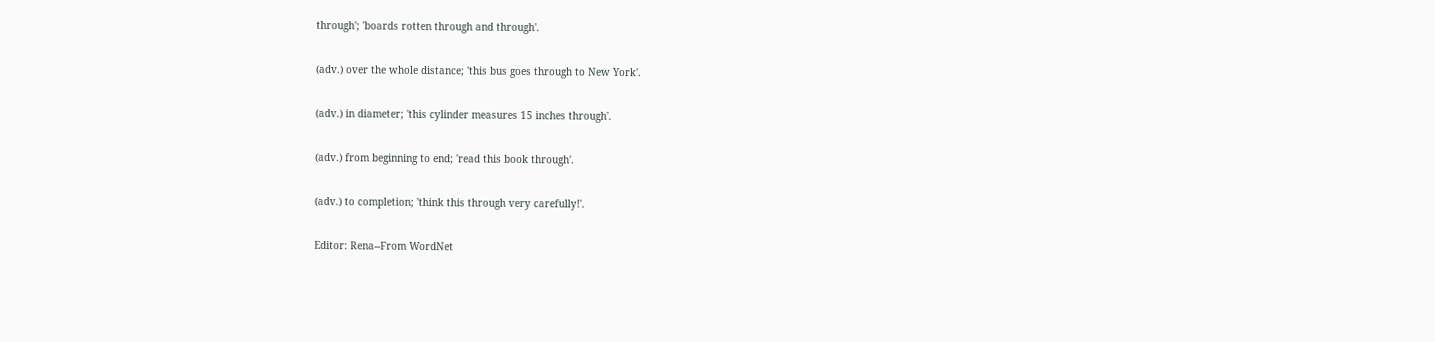through'; 'boards rotten through and through'.

(adv.) over the whole distance; 'this bus goes through to New York'.

(adv.) in diameter; 'this cylinder measures 15 inches through'.

(adv.) from beginning to end; 'read this book through'.

(adv.) to completion; 'think this through very carefully!'.

Editor: Rena--From WordNet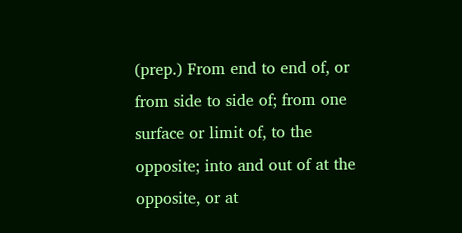(prep.) From end to end of, or from side to side of; from one surface or limit of, to the opposite; into and out of at the opposite, or at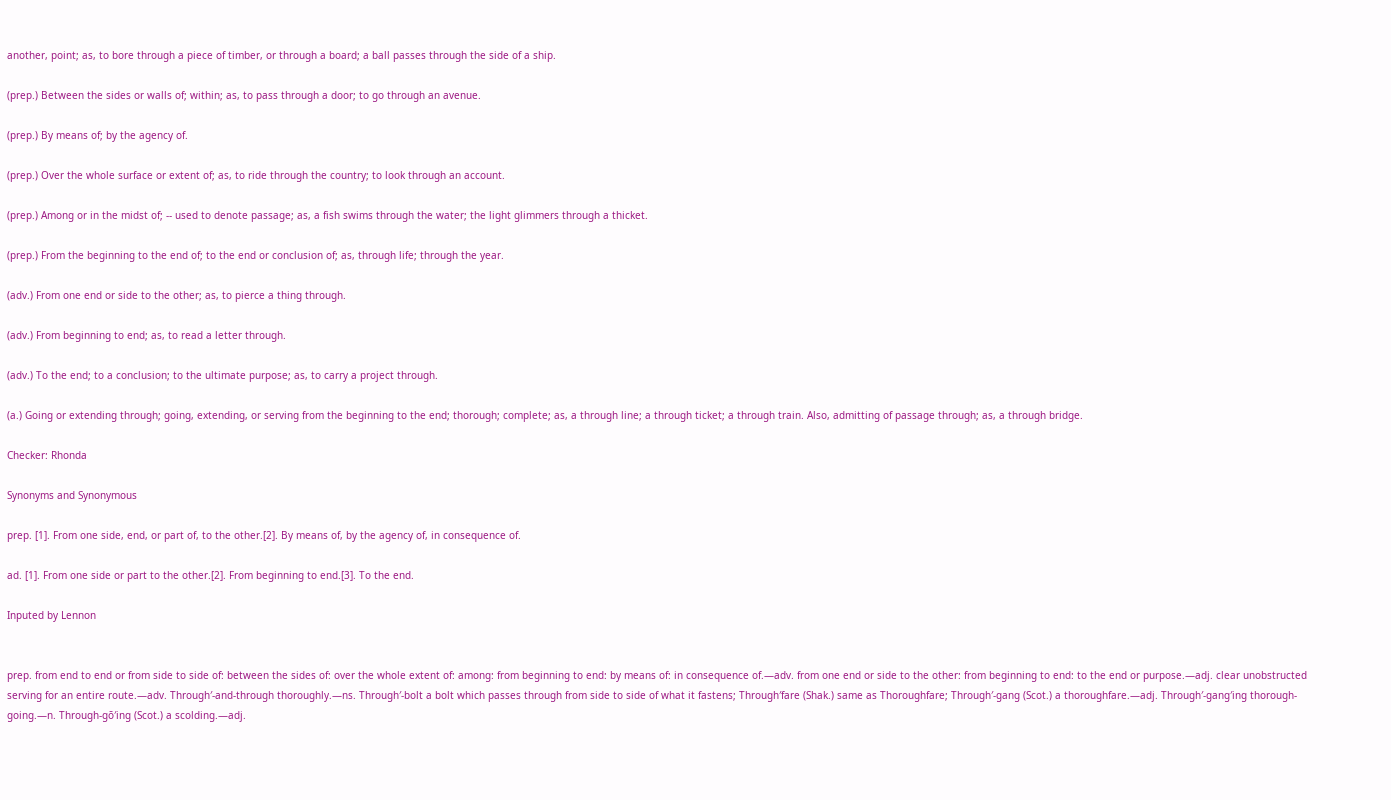another, point; as, to bore through a piece of timber, or through a board; a ball passes through the side of a ship.

(prep.) Between the sides or walls of; within; as, to pass through a door; to go through an avenue.

(prep.) By means of; by the agency of.

(prep.) Over the whole surface or extent of; as, to ride through the country; to look through an account.

(prep.) Among or in the midst of; -- used to denote passage; as, a fish swims through the water; the light glimmers through a thicket.

(prep.) From the beginning to the end of; to the end or conclusion of; as, through life; through the year.

(adv.) From one end or side to the other; as, to pierce a thing through.

(adv.) From beginning to end; as, to read a letter through.

(adv.) To the end; to a conclusion; to the ultimate purpose; as, to carry a project through.

(a.) Going or extending through; going, extending, or serving from the beginning to the end; thorough; complete; as, a through line; a through ticket; a through train. Also, admitting of passage through; as, a through bridge.

Checker: Rhonda

Synonyms and Synonymous

prep. [1]. From one side, end, or part of, to the other.[2]. By means of, by the agency of, in consequence of.

ad. [1]. From one side or part to the other.[2]. From beginning to end.[3]. To the end.

Inputed by Lennon


prep. from end to end or from side to side of: between the sides of: over the whole extent of: among: from beginning to end: by means of: in consequence of.—adv. from one end or side to the other: from beginning to end: to the end or purpose.—adj. clear unobstructed serving for an entire route.—adv. Through′-and-through thoroughly.—ns. Through′-bolt a bolt which passes through from side to side of what it fastens; Through′fare (Shak.) same as Thoroughfare; Through′-gang (Scot.) a thoroughfare.—adj. Through′-gang′ing thorough-going.—n. Through-gō′ing (Scot.) a scolding.—adj.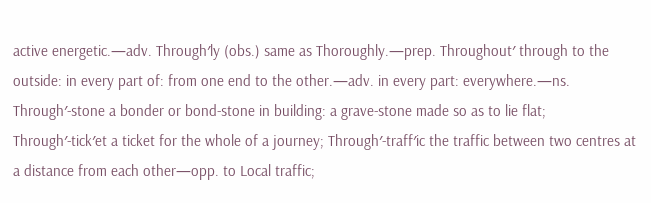active energetic.—adv. Through′ly (obs.) same as Thoroughly.—prep. Throughout′ through to the outside: in every part of: from one end to the other.—adv. in every part: everywhere.—ns. Through′-stone a bonder or bond-stone in building: a grave-stone made so as to lie flat; Through′-tick′et a ticket for the whole of a journey; Through′-traff′ic the traffic between two centres at a distance from each other—opp. to Local traffic;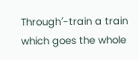Through′-train a train which goes the whole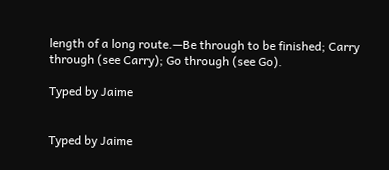length of a long route.—Be through to be finished; Carry through (see Carry); Go through (see Go).

Typed by Jaime


Typed by Jaime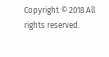Copyright © 2018 All rights reserved.